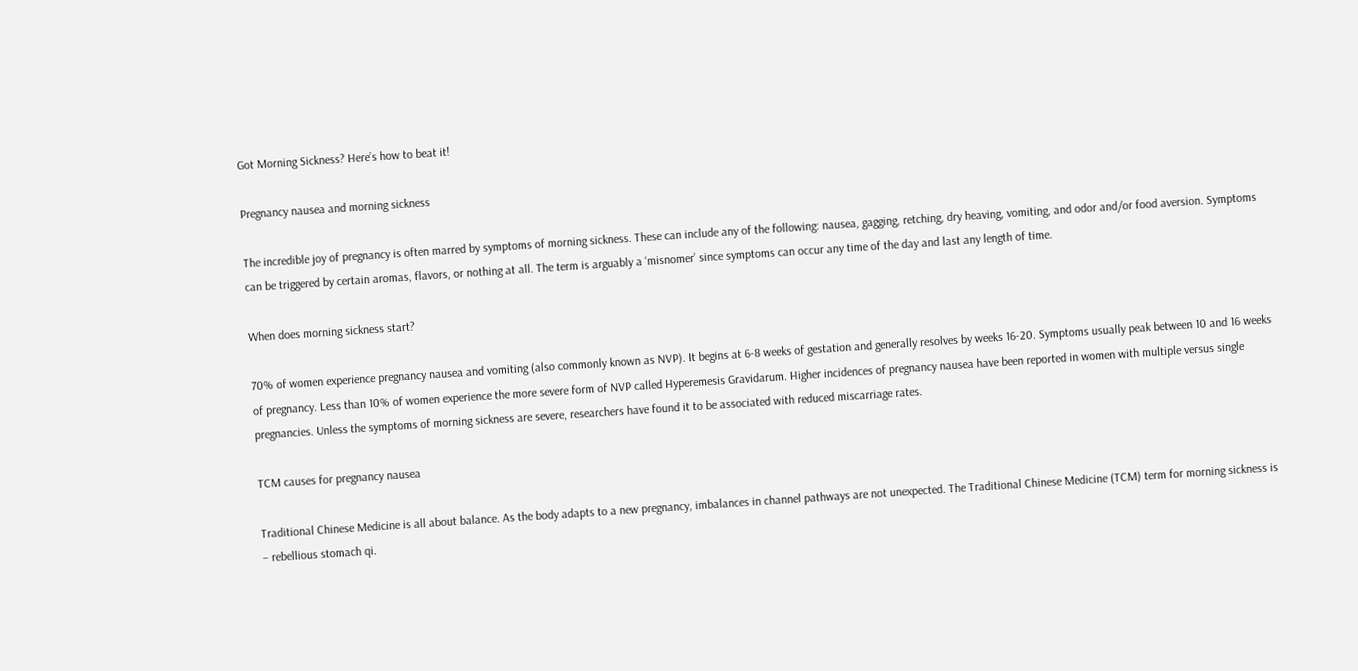Got Morning Sickness? Here’s how to beat it!

Pregnancy nausea and morning sickness

The incredible joy of pregnancy is often marred by symptoms of morning sickness. These can include any of the following: nausea, gagging, retching, dry heaving, vomiting, and odor and/or food aversion. Symptoms can be triggered by certain aromas, flavors, or nothing at all. The term is arguably a ‘misnomer’ since symptoms can occur any time of the day and last any length of time.

When does morning sickness start?

70% of women experience pregnancy nausea and vomiting (also commonly known as NVP). It begins at 6-8 weeks of gestation and generally resolves by weeks 16-20. Symptoms usually peak between 10 and 16 weeks of pregnancy. Less than 10% of women experience the more severe form of NVP called Hyperemesis Gravidarum. Higher incidences of pregnancy nausea have been reported in women with multiple versus single pregnancies. Unless the symptoms of morning sickness are severe, researchers have found it to be associated with reduced miscarriage rates.

TCM causes for pregnancy nausea

Traditional Chinese Medicine is all about balance. As the body adapts to a new pregnancy, imbalances in channel pathways are not unexpected. The Traditional Chinese Medicine (TCM) term for morning sickness is – rebellious stomach qi.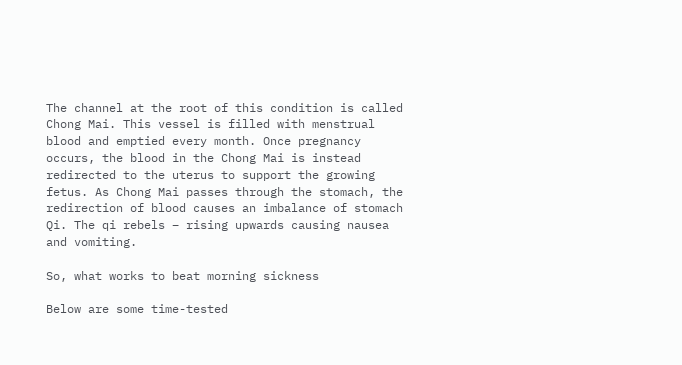The channel at the root of this condition is called Chong Mai. This vessel is filled with menstrual blood and emptied every month. Once pregnancy occurs, the blood in the Chong Mai is instead redirected to the uterus to support the growing fetus. As Chong Mai passes through the stomach, the redirection of blood causes an imbalance of stomach Qi. The qi rebels – rising upwards causing nausea and vomiting.

So, what works to beat morning sickness

Below are some time-tested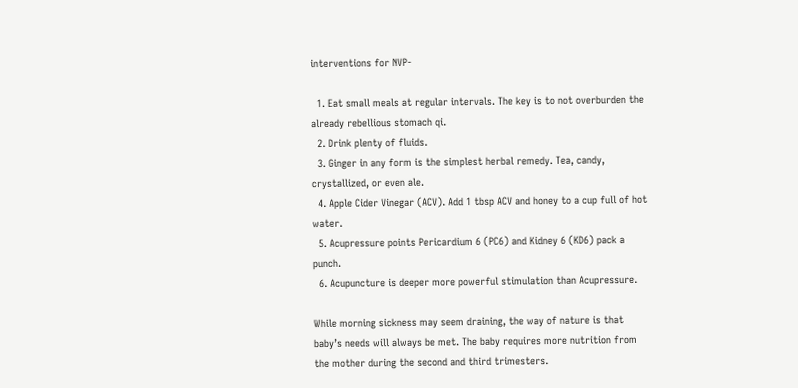interventions for NVP-

  1. Eat small meals at regular intervals. The key is to not overburden the already rebellious stomach qi.
  2. Drink plenty of fluids.
  3. Ginger in any form is the simplest herbal remedy. Tea, candy, crystallized, or even ale.
  4. Apple Cider Vinegar (ACV). Add 1 tbsp ACV and honey to a cup full of hot water.
  5. Acupressure points Pericardium 6 (PC6) and Kidney 6 (KD6) pack a punch.
  6. Acupuncture is deeper more powerful stimulation than Acupressure.

While morning sickness may seem draining, the way of nature is that baby’s needs will always be met. The baby requires more nutrition from the mother during the second and third trimesters.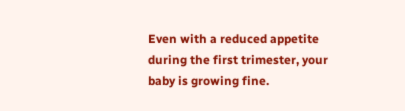Even with a reduced appetite during the first trimester, your baby is growing fine.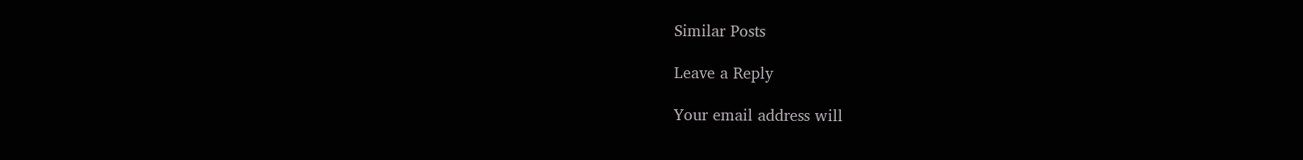Similar Posts

Leave a Reply

Your email address will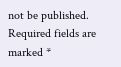not be published. Required fields are marked *